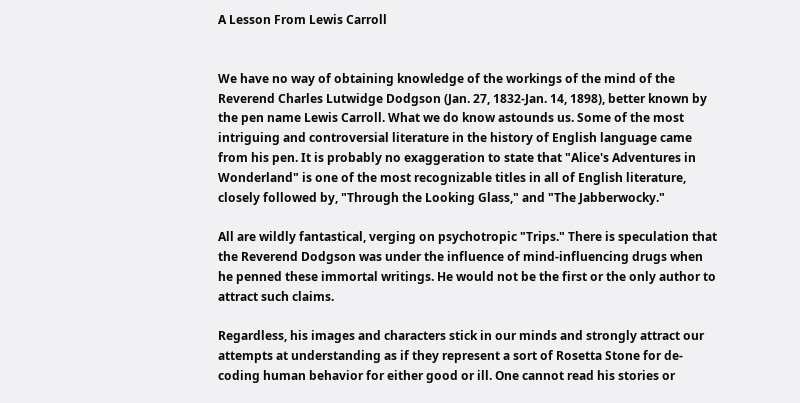A Lesson From Lewis Carroll


We have no way of obtaining knowledge of the workings of the mind of the Reverend Charles Lutwidge Dodgson (Jan. 27, 1832-Jan. 14, 1898), better known by the pen name Lewis Carroll. What we do know astounds us. Some of the most intriguing and controversial literature in the history of English language came from his pen. It is probably no exaggeration to state that "Alice's Adventures in Wonderland" is one of the most recognizable titles in all of English literature, closely followed by, "Through the Looking Glass," and "The Jabberwocky."

All are wildly fantastical, verging on psychotropic "Trips." There is speculation that the Reverend Dodgson was under the influence of mind-influencing drugs when he penned these immortal writings. He would not be the first or the only author to attract such claims.

Regardless, his images and characters stick in our minds and strongly attract our attempts at understanding as if they represent a sort of Rosetta Stone for de-coding human behavior for either good or ill. One cannot read his stories or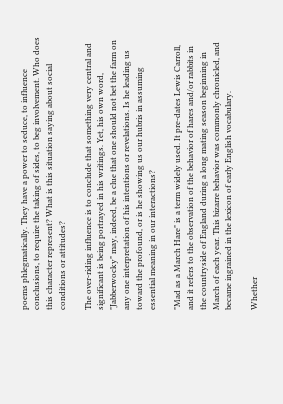poems phlegmatically. They have a power to seduce, to influence conclusions, to require the taking of sides, to beg involvement. Who does this character represent? What is this situation saying about social conditions or attitudes?

The over-riding influence is to conclude that something very central and significant is being portrayed in his writings. Yet, his own word, "Jabberwocky" may, indeed, be a clue that one should not bet the farm on any one interpretation of his intentions or revelations. Is he leading us toward the profound, or is he showing us our hubris in assuming essential meaning in our interactions?

"Mad as a March Hare" is a term widely used. It pre-dates Lewis Carroll, and it refers to the observation of the behavior of hares and/or rabbits in the countryside of England during a long mating season beginning in March of each year. This bizarre behavior was commonly chronicled, and became ingrained in the lexicon of early English vocabulary.

Whether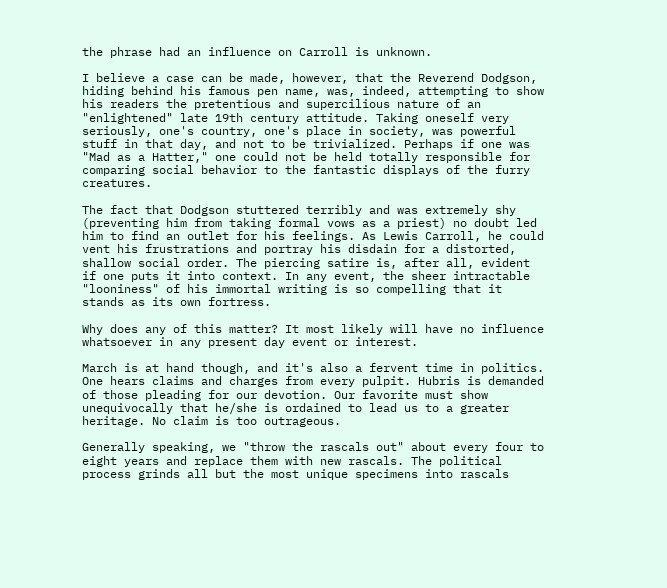the phrase had an influence on Carroll is unknown.

I believe a case can be made, however, that the Reverend Dodgson, hiding behind his famous pen name, was, indeed, attempting to show his readers the pretentious and supercilious nature of an "enlightened" late 19th century attitude. Taking oneself very seriously, one's country, one's place in society, was powerful stuff in that day, and not to be trivialized. Perhaps if one was "Mad as a Hatter," one could not be held totally responsible for comparing social behavior to the fantastic displays of the furry creatures.

The fact that Dodgson stuttered terribly and was extremely shy (preventing him from taking formal vows as a priest) no doubt led him to find an outlet for his feelings. As Lewis Carroll, he could vent his frustrations and portray his disdain for a distorted, shallow social order. The piercing satire is, after all, evident if one puts it into context. In any event, the sheer intractable "looniness" of his immortal writing is so compelling that it stands as its own fortress.

Why does any of this matter? It most likely will have no influence whatsoever in any present day event or interest.

March is at hand though, and it's also a fervent time in politics. One hears claims and charges from every pulpit. Hubris is demanded of those pleading for our devotion. Our favorite must show unequivocally that he/she is ordained to lead us to a greater heritage. No claim is too outrageous.

Generally speaking, we "throw the rascals out" about every four to eight years and replace them with new rascals. The political process grinds all but the most unique specimens into rascals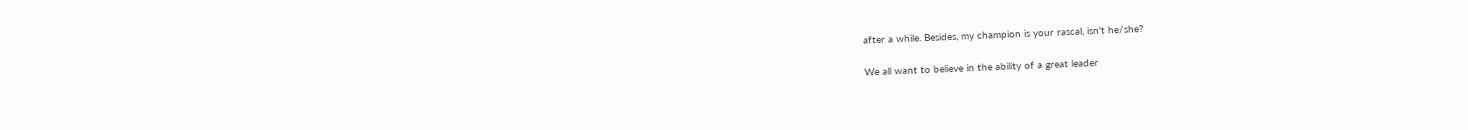after a while. Besides, my champion is your rascal, isn't he/she?

We all want to believe in the ability of a great leader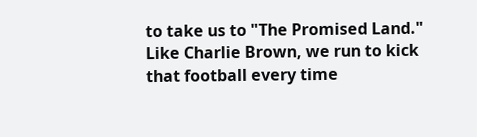to take us to "The Promised Land." Like Charlie Brown, we run to kick that football every time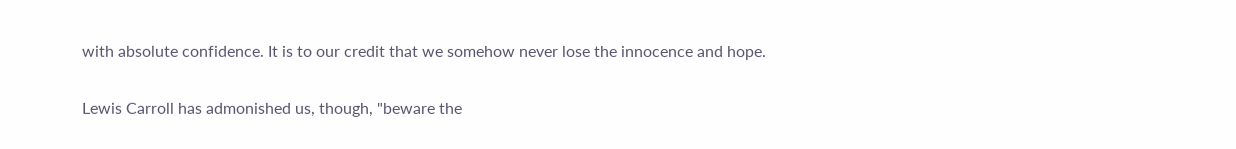with absolute confidence. It is to our credit that we somehow never lose the innocence and hope.

Lewis Carroll has admonished us, though, "beware the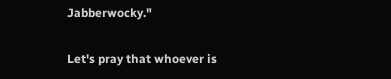Jabberwocky."

Let's pray that whoever is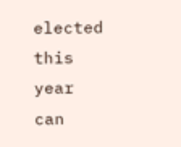elected this year can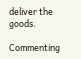deliver the goods.

Commenting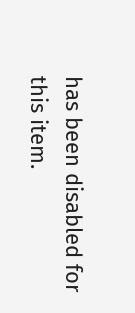has been disabled for this item.